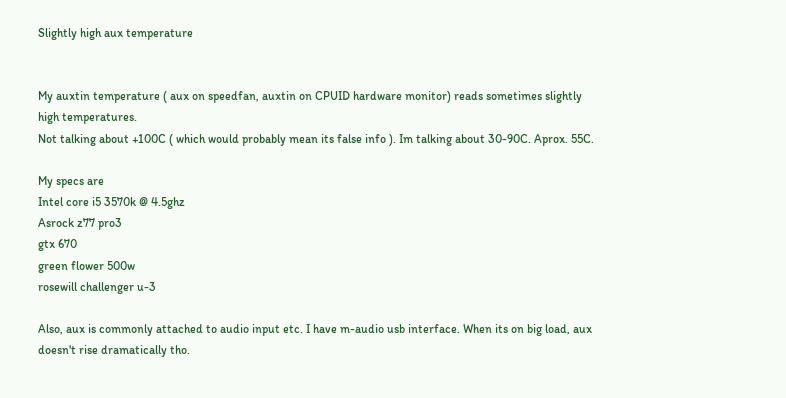Slightly high aux temperature


My auxtin temperature ( aux on speedfan, auxtin on CPUID hardware monitor) reads sometimes slightly high temperatures.
Not talking about +100C ( which would probably mean its false info ). Im talking about 30-90C. Aprox. 55C.

My specs are
Intel core i5 3570k @ 4.5ghz
Asrock z77 pro3
gtx 670
green flower 500w
rosewill challenger u-3

Also, aux is commonly attached to audio input etc. I have m-audio usb interface. When its on big load, aux doesn't rise dramatically tho.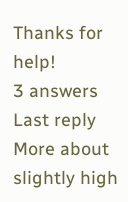Thanks for help!
3 answers Last reply
More about slightly high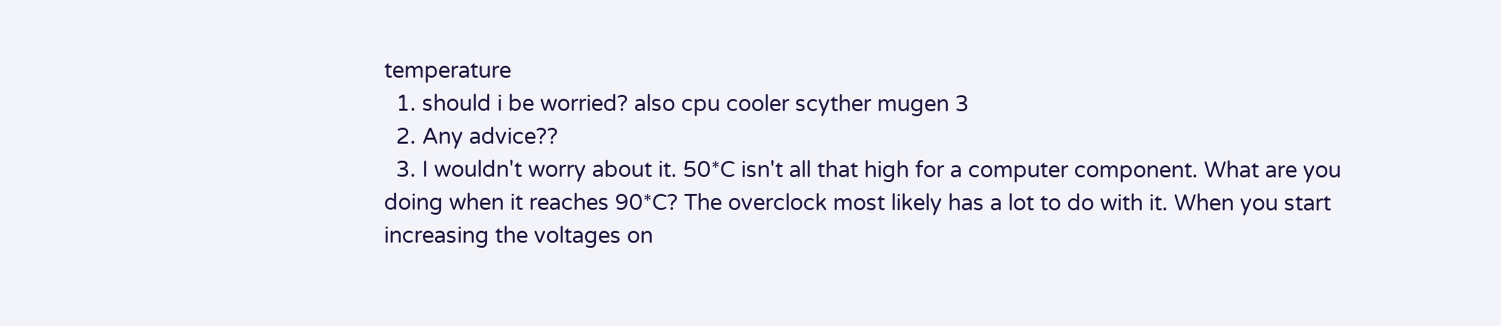temperature
  1. should i be worried? also cpu cooler scyther mugen 3
  2. Any advice??
  3. I wouldn't worry about it. 50*C isn't all that high for a computer component. What are you doing when it reaches 90*C? The overclock most likely has a lot to do with it. When you start increasing the voltages on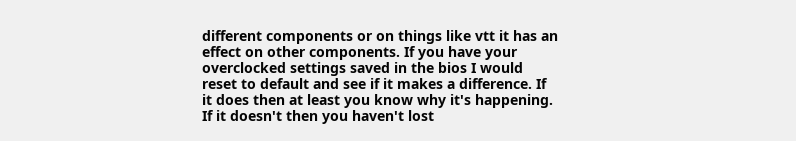different components or on things like vtt it has an effect on other components. If you have your overclocked settings saved in the bios I would reset to default and see if it makes a difference. If it does then at least you know why it's happening. If it doesn't then you haven't lost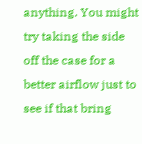anything. You might try taking the side off the case for a better airflow just to see if that bring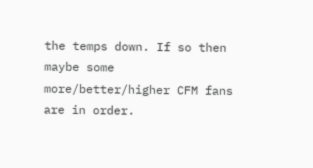the temps down. If so then maybe some more/better/higher CFM fans are in order.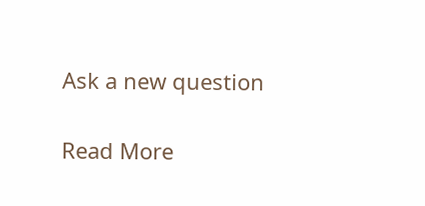Ask a new question

Read More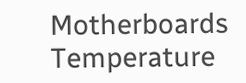Motherboards Temperature